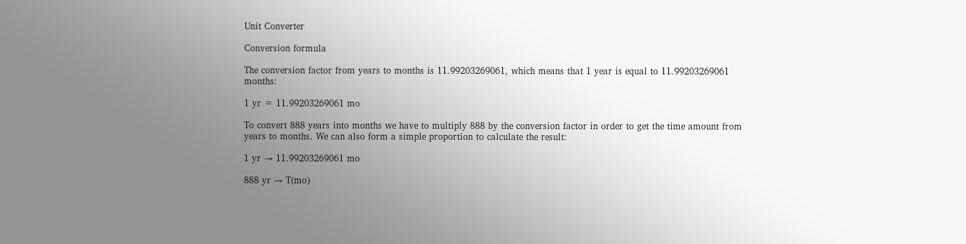Unit Converter

Conversion formula

The conversion factor from years to months is 11.99203269061, which means that 1 year is equal to 11.99203269061 months:

1 yr = 11.99203269061 mo

To convert 888 years into months we have to multiply 888 by the conversion factor in order to get the time amount from years to months. We can also form a simple proportion to calculate the result:

1 yr → 11.99203269061 mo

888 yr → T(mo)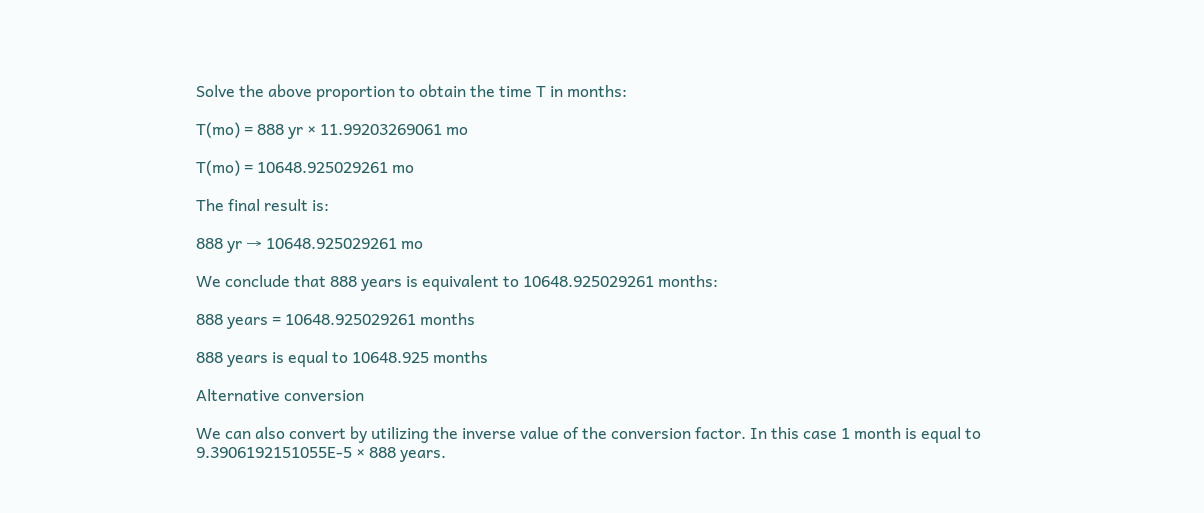Solve the above proportion to obtain the time T in months:

T(mo) = 888 yr × 11.99203269061 mo

T(mo) = 10648.925029261 mo

The final result is:

888 yr → 10648.925029261 mo

We conclude that 888 years is equivalent to 10648.925029261 months:

888 years = 10648.925029261 months

888 years is equal to 10648.925 months

Alternative conversion

We can also convert by utilizing the inverse value of the conversion factor. In this case 1 month is equal to 9.3906192151055E-5 × 888 years.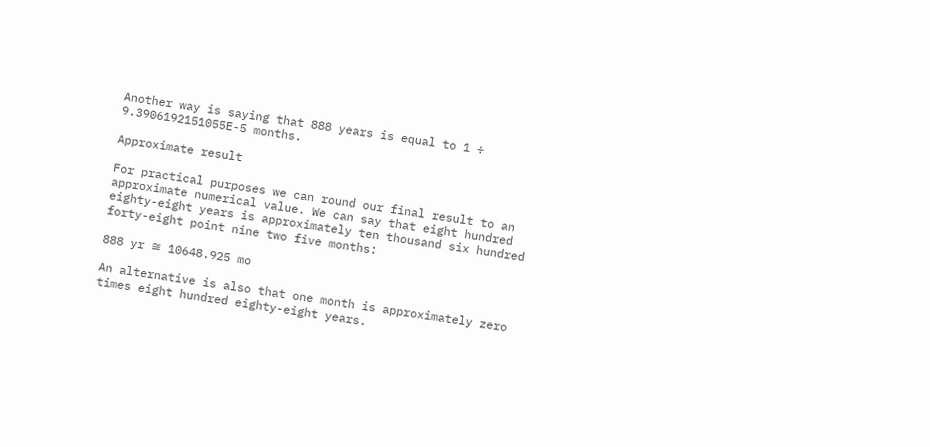Another way is saying that 888 years is equal to 1 ÷ 9.3906192151055E-5 months.

Approximate result

For practical purposes we can round our final result to an approximate numerical value. We can say that eight hundred eighty-eight years is approximately ten thousand six hundred forty-eight point nine two five months:

888 yr ≅ 10648.925 mo

An alternative is also that one month is approximately zero times eight hundred eighty-eight years.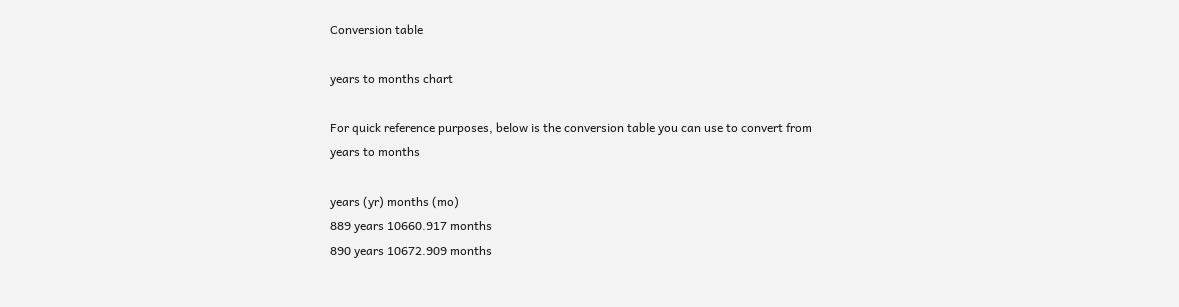Conversion table

years to months chart

For quick reference purposes, below is the conversion table you can use to convert from years to months

years (yr) months (mo)
889 years 10660.917 months
890 years 10672.909 months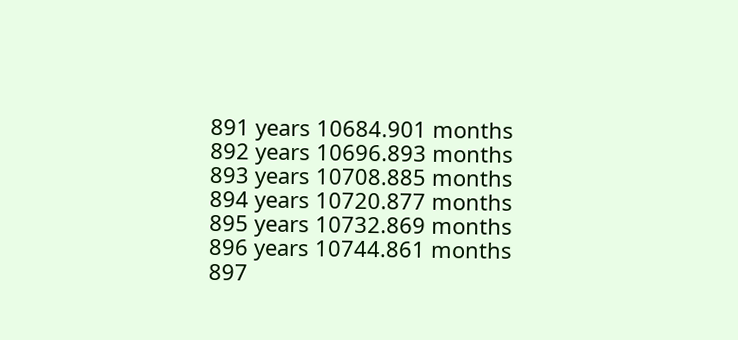891 years 10684.901 months
892 years 10696.893 months
893 years 10708.885 months
894 years 10720.877 months
895 years 10732.869 months
896 years 10744.861 months
897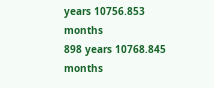years 10756.853 months
898 years 10768.845 months